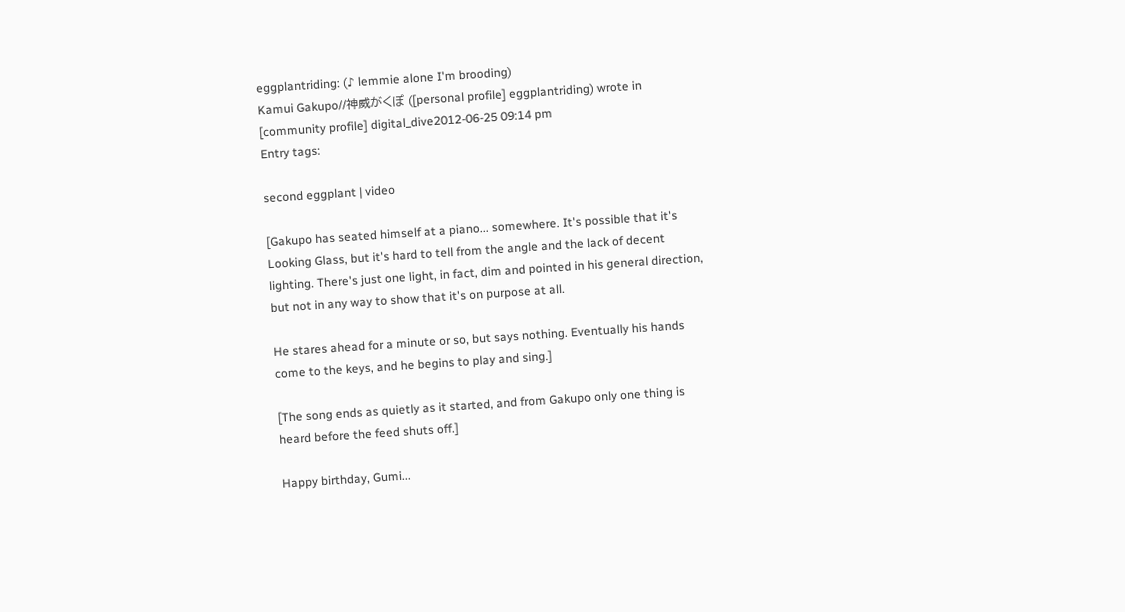eggplantriding: (♪ lemmie alone I'm brooding)
Kamui Gakupo//神威がくぽ ([personal profile] eggplantriding) wrote in [community profile] digital_dive2012-06-25 09:14 pm
Entry tags:

second eggplant | video

[Gakupo has seated himself at a piano... somewhere. It's possible that it's Looking Glass, but it's hard to tell from the angle and the lack of decent lighting. There's just one light, in fact, dim and pointed in his general direction, but not in any way to show that it's on purpose at all.

He stares ahead for a minute or so, but says nothing. Eventually his hands come to the keys, and he begins to play and sing.]

[The song ends as quietly as it started, and from Gakupo only one thing is heard before the feed shuts off.]

Happy birthday, Gumi...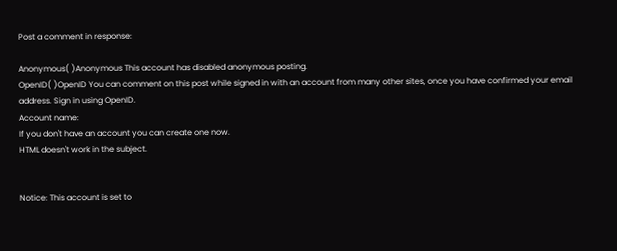Post a comment in response:

Anonymous( )Anonymous This account has disabled anonymous posting.
OpenID( )OpenID You can comment on this post while signed in with an account from many other sites, once you have confirmed your email address. Sign in using OpenID.
Account name:
If you don't have an account you can create one now.
HTML doesn't work in the subject.


Notice: This account is set to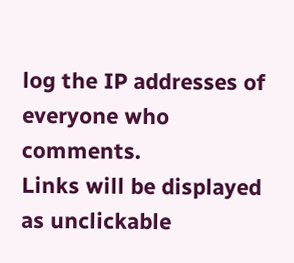log the IP addresses of everyone who comments.
Links will be displayed as unclickable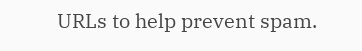URLs to help prevent spam.